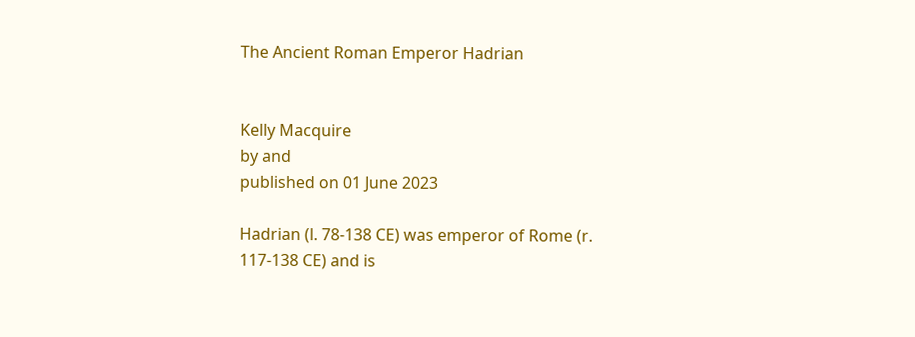The Ancient Roman Emperor Hadrian


Kelly Macquire
by and
published on 01 June 2023

Hadrian (l. 78-138 CE) was emperor of Rome (r. 117-138 CE) and is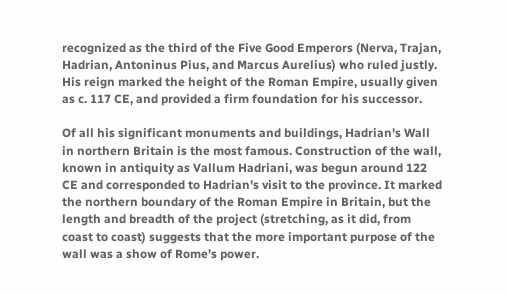recognized as the third of the Five Good Emperors (Nerva, Trajan, Hadrian, Antoninus Pius, and Marcus Aurelius) who ruled justly. His reign marked the height of the Roman Empire, usually given as c. 117 CE, and provided a firm foundation for his successor.

Of all his significant monuments and buildings, Hadrian's Wall in northern Britain is the most famous. Construction of the wall, known in antiquity as Vallum Hadriani, was begun around 122 CE and corresponded to Hadrian's visit to the province. It marked the northern boundary of the Roman Empire in Britain, but the length and breadth of the project (stretching, as it did, from coast to coast) suggests that the more important purpose of the wall was a show of Rome's power.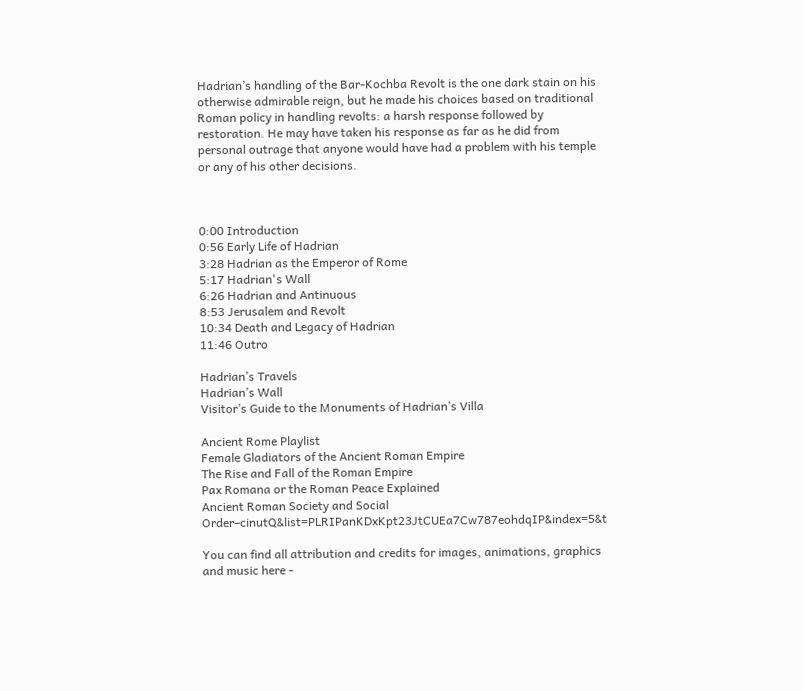Hadrian’s handling of the Bar-Kochba Revolt is the one dark stain on his otherwise admirable reign, but he made his choices based on traditional Roman policy in handling revolts: a harsh response followed by restoration. He may have taken his response as far as he did from personal outrage that anyone would have had a problem with his temple or any of his other decisions.



0:00 Introduction
0:56 Early Life of Hadrian
3:28 Hadrian as the Emperor of Rome
5:17 Hadrian's Wall
6:26 Hadrian and Antinuous
8:53 Jerusalem and Revolt
10:34 Death and Legacy of Hadrian
11:46 Outro

Hadrian’s Travels
Hadrian’s Wall
Visitor’s Guide to the Monuments of Hadrian’s Villa

Ancient Rome Playlist
Female Gladiators of the Ancient Roman Empire
The Rise and Fall of the Roman Empire
Pax Romana or the Roman Peace Explained
Ancient Roman Society and Social Order–cinutQ&list=PLRIPanKDxKpt23JtCUEa7Cw787eohdqIP&index=5&t

You can find all attribution and credits for images, animations, graphics and music here -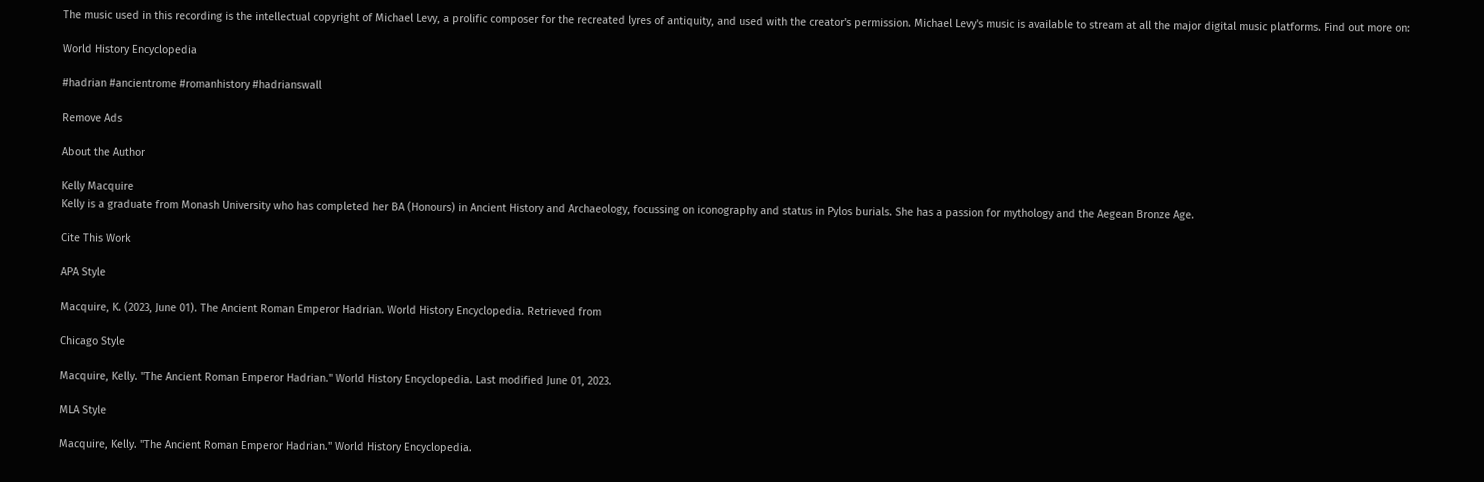The music used in this recording is the intellectual copyright of Michael Levy, a prolific composer for the recreated lyres of antiquity, and used with the creator's permission. Michael Levy's music is available to stream at all the major digital music platforms. Find out more on:

World History Encyclopedia

#hadrian #ancientrome #romanhistory #hadrianswall

Remove Ads

About the Author

Kelly Macquire
Kelly is a graduate from Monash University who has completed her BA (Honours) in Ancient History and Archaeology, focussing on iconography and status in Pylos burials. She has a passion for mythology and the Aegean Bronze Age.

Cite This Work

APA Style

Macquire, K. (2023, June 01). The Ancient Roman Emperor Hadrian. World History Encyclopedia. Retrieved from

Chicago Style

Macquire, Kelly. "The Ancient Roman Emperor Hadrian." World History Encyclopedia. Last modified June 01, 2023.

MLA Style

Macquire, Kelly. "The Ancient Roman Emperor Hadrian." World History Encyclopedia.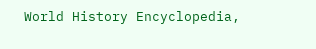World History Encyclopedia,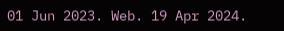01 Jun 2023. Web. 19 Apr 2024.